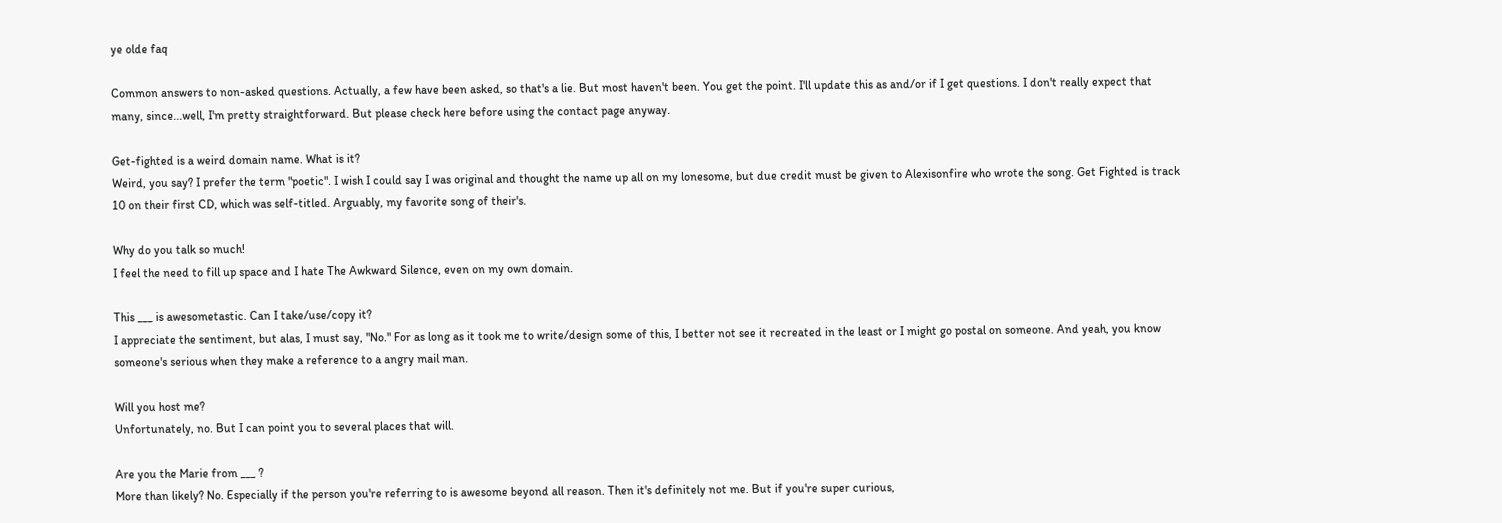ye olde faq

Common answers to non-asked questions. Actually, a few have been asked, so that's a lie. But most haven't been. You get the point. I'll update this as and/or if I get questions. I don't really expect that many, since...well, I'm pretty straightforward. But please check here before using the contact page anyway.

Get-fighted is a weird domain name. What is it?
Weird, you say? I prefer the term "poetic". I wish I could say I was original and thought the name up all on my lonesome, but due credit must be given to Alexisonfire who wrote the song. Get Fighted is track 10 on their first CD, which was self-titled. Arguably, my favorite song of their's.

Why do you talk so much!
I feel the need to fill up space and I hate The Awkward Silence, even on my own domain.

This ___ is awesometastic. Can I take/use/copy it?
I appreciate the sentiment, but alas, I must say, "No." For as long as it took me to write/design some of this, I better not see it recreated in the least or I might go postal on someone. And yeah, you know someone's serious when they make a reference to a angry mail man.

Will you host me?
Unfortunately, no. But I can point you to several places that will.

Are you the Marie from ___ ?
More than likely? No. Especially if the person you're referring to is awesome beyond all reason. Then it's definitely not me. But if you're super curious,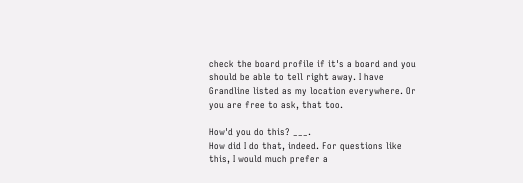check the board profile if it's a board and you should be able to tell right away. I have Grandline listed as my location everywhere. Or you are free to ask, that too.

How'd you do this? ___.
How did I do that, indeed. For questions like this, I would much prefer a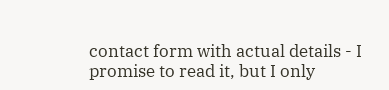contact form with actual details - I promise to read it, but I only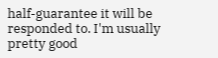half-guarantee it will be responded to. I'm usually pretty good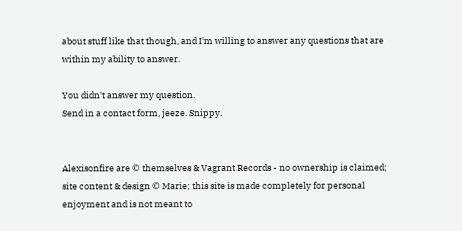about stuff like that though, and I'm willing to answer any questions that are within my ability to answer.

You didn't answer my question.
Send in a contact form, jeeze. Snippy.


Alexisonfire are © themselves & Vagrant Records - no ownership is claimed; site content & design © Marie; this site is made completely for personal enjoyment and is not meant to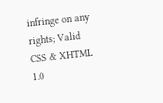infringe on any rights; Valid CSS & XHTML 1.0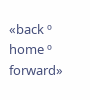«back º home º forward»